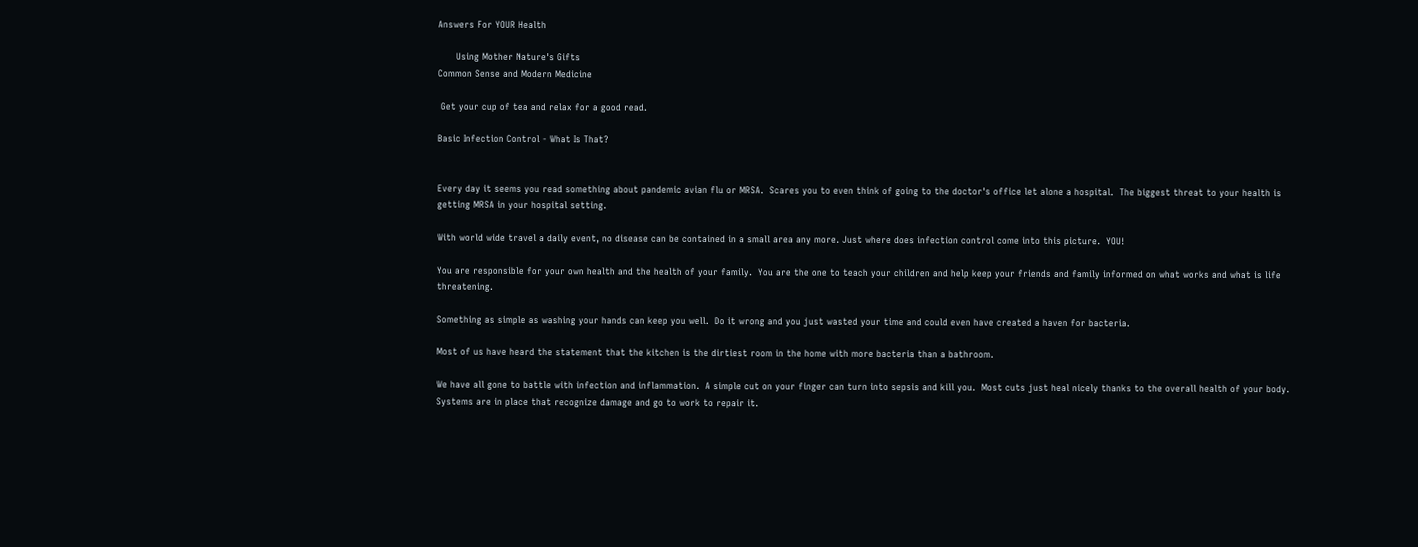Answers For YOUR Health

      Using Mother Nature's Gifts
Common Sense and Modern Medicine

 Get your cup of tea and relax for a good read.

Basic Infection Control - What Is That?


Every day it seems you read something about pandemic avian flu or MRSA.  Scares you to even think of going to the doctor's office let alone a hospital.  The biggest threat to your health is getting MRSA in your hospital setting.

With world wide travel a daily event, no disease can be contained in a small area any more. Just where does infection control come into this picture.  YOU!

You are responsible for your own health and the health of your family.  You are the one to teach your children and help keep your friends and family informed on what works and what is life threatening.

Something as simple as washing your hands can keep you well.  Do it wrong and you just wasted your time and could even have created a haven for bacteria.

Most of us have heard the statement that the kitchen is the dirtiest room in the home with more bacteria than a bathroom.

We have all gone to battle with infection and inflammation.  A simple cut on your finger can turn into sepsis and kill you.  Most cuts just heal nicely thanks to the overall health of your body.  Systems are in place that recognize damage and go to work to repair it.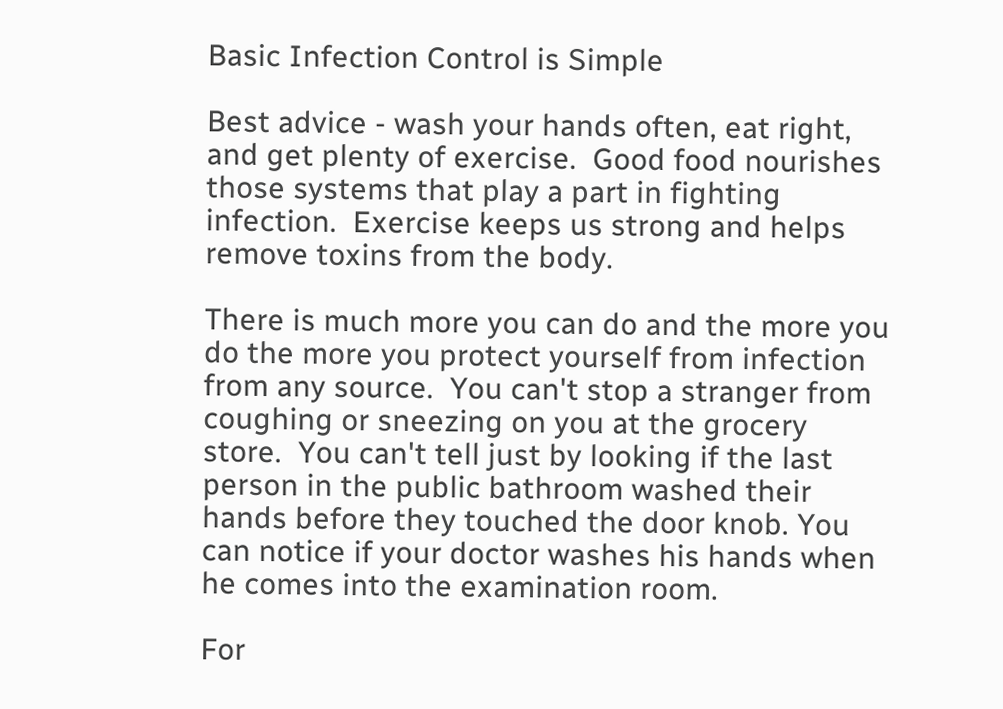Basic Infection Control is Simple

Best advice - wash your hands often, eat right, and get plenty of exercise.  Good food nourishes those systems that play a part in fighting infection.  Exercise keeps us strong and helps remove toxins from the body.

There is much more you can do and the more you do the more you protect yourself from infection from any source.  You can't stop a stranger from coughing or sneezing on you at the grocery store.  You can't tell just by looking if the last person in the public bathroom washed their hands before they touched the door knob. You can notice if your doctor washes his hands when he comes into the examination room.

For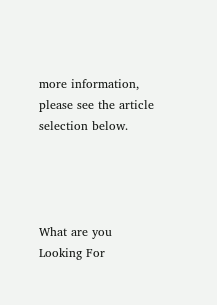more information, please see the article selection below.




What are you Looking For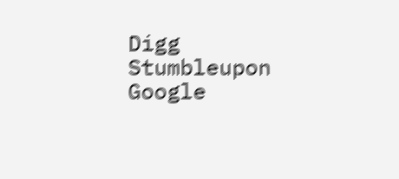Digg Stumbleupon Google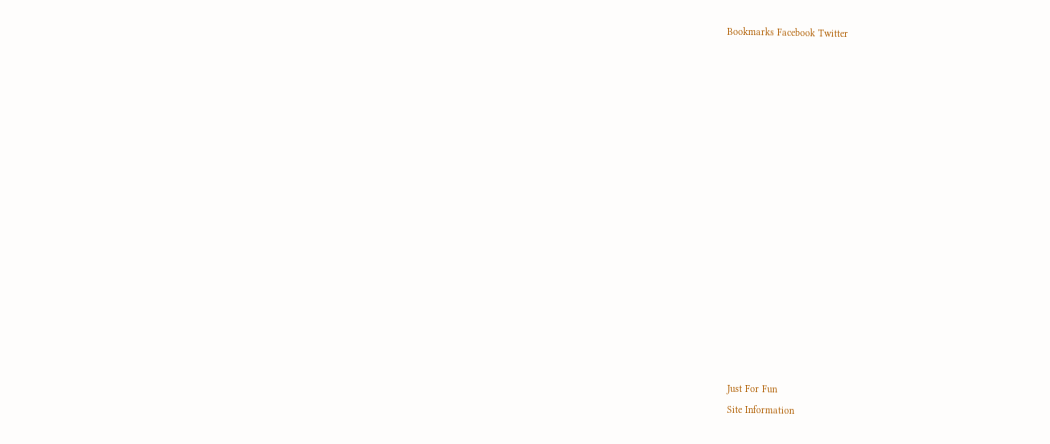Bookmarks Facebook Twitter
















Just For Fun
Site Information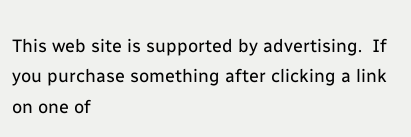This web site is supported by advertising.  If you purchase something after clicking a link on one of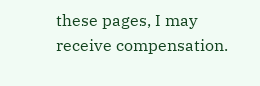these pages, I may receive compensation.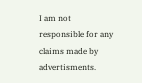I am not responsible for any claims made by advertisments.